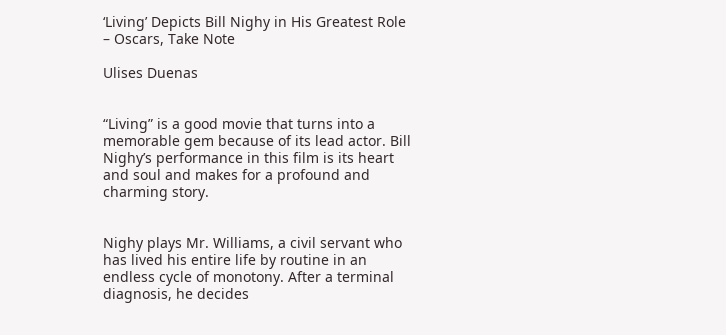‘Living’ Depicts Bill Nighy in His Greatest Role – Oscars, Take Note

Ulises Duenas


“Living” is a good movie that turns into a memorable gem because of its lead actor. Bill Nighy’s performance in this film is its heart and soul and makes for a profound and charming story.


Nighy plays Mr. Williams, a civil servant who has lived his entire life by routine in an endless cycle of monotony. After a terminal diagnosis, he decides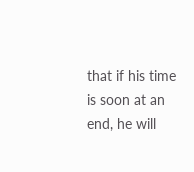that if his time is soon at an end, he will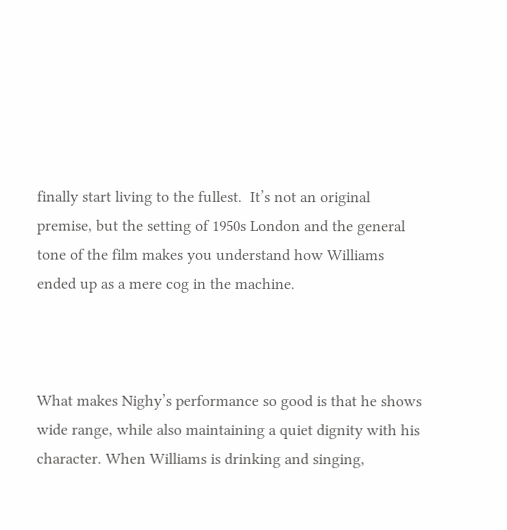finally start living to the fullest.  It’s not an original premise, but the setting of 1950s London and the general tone of the film makes you understand how Williams ended up as a mere cog in the machine.



What makes Nighy’s performance so good is that he shows wide range, while also maintaining a quiet dignity with his character. When Williams is drinking and singing,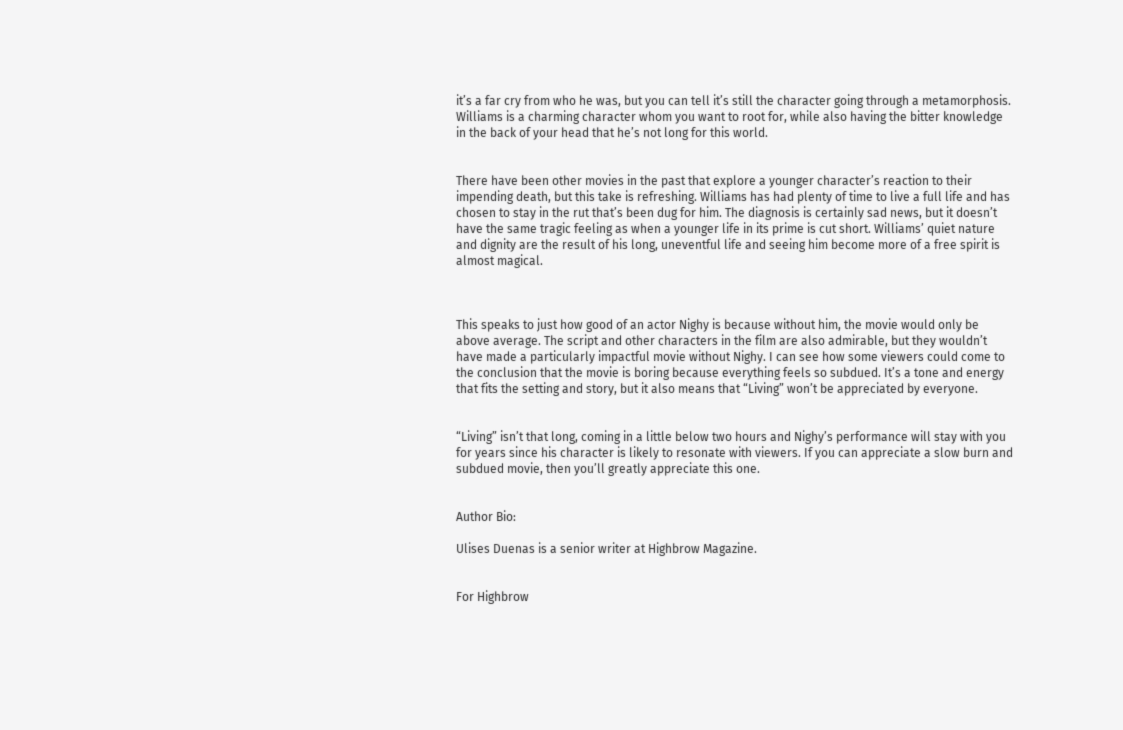it’s a far cry from who he was, but you can tell it’s still the character going through a metamorphosis. Williams is a charming character whom you want to root for, while also having the bitter knowledge in the back of your head that he’s not long for this world.


There have been other movies in the past that explore a younger character’s reaction to their impending death, but this take is refreshing. Williams has had plenty of time to live a full life and has chosen to stay in the rut that’s been dug for him. The diagnosis is certainly sad news, but it doesn’t have the same tragic feeling as when a younger life in its prime is cut short. Williams’ quiet nature and dignity are the result of his long, uneventful life and seeing him become more of a free spirit is almost magical.



This speaks to just how good of an actor Nighy is because without him, the movie would only be above average. The script and other characters in the film are also admirable, but they wouldn’t have made a particularly impactful movie without Nighy. I can see how some viewers could come to the conclusion that the movie is boring because everything feels so subdued. It’s a tone and energy that fits the setting and story, but it also means that “Living” won’t be appreciated by everyone.


“Living” isn’t that long, coming in a little below two hours and Nighy’s performance will stay with you for years since his character is likely to resonate with viewers. If you can appreciate a slow burn and subdued movie, then you’ll greatly appreciate this one.


Author Bio:

Ulises Duenas is a senior writer at Highbrow Magazine.


For Highbrow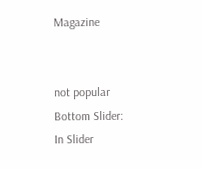Magazine


not popular
Bottom Slider:
In Slider